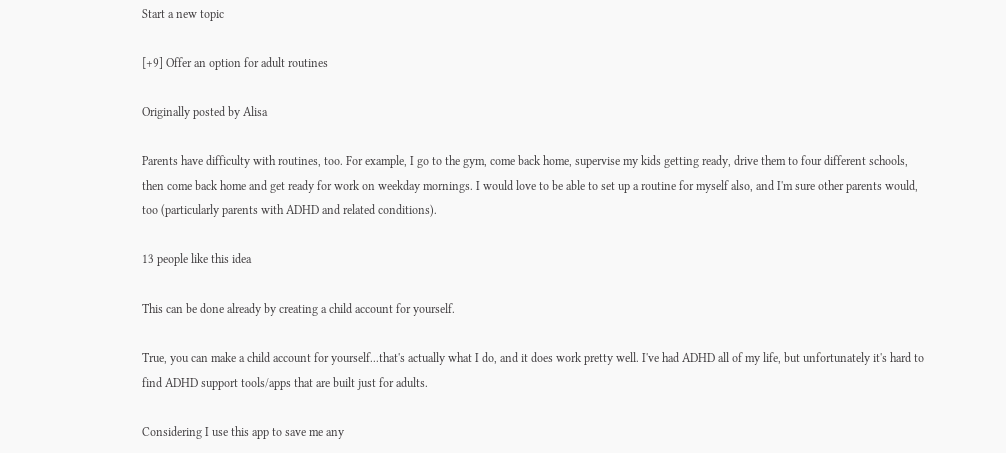Start a new topic

[+9] Offer an option for adult routines

Originally posted by Alisa

Parents have difficulty with routines, too. For example, I go to the gym, come back home, supervise my kids getting ready, drive them to four different schools, then come back home and get ready for work on weekday mornings. I would love to be able to set up a routine for myself also, and I'm sure other parents would, too (particularly parents with ADHD and related conditions).

13 people like this idea

This can be done already by creating a child account for yourself.

True, you can make a child account for yourself...that's actually what I do, and it does work pretty well. I've had ADHD all of my life, but unfortunately it's hard to find ADHD support tools/apps that are built just for adults.

Considering I use this app to save me any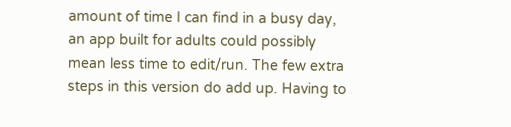amount of time I can find in a busy day, an app built for adults could possibly mean less time to edit/run. The few extra steps in this version do add up. Having to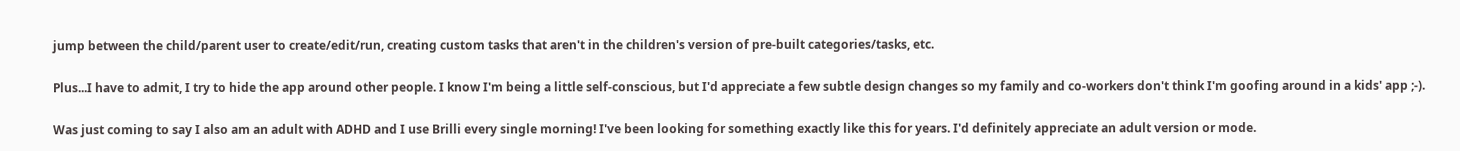jump between the child/parent user to create/edit/run, creating custom tasks that aren't in the children's version of pre-built categories/tasks, etc.

Plus...I have to admit, I try to hide the app around other people. I know I'm being a little self-conscious, but I'd appreciate a few subtle design changes so my family and co-workers don't think I'm goofing around in a kids' app ;-).

Was just coming to say I also am an adult with ADHD and I use Brilli every single morning! I've been looking for something exactly like this for years. I'd definitely appreciate an adult version or mode.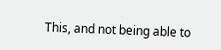This, and not being able to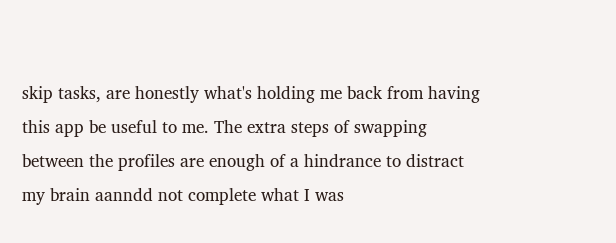skip tasks, are honestly what's holding me back from having this app be useful to me. The extra steps of swapping between the profiles are enough of a hindrance to distract my brain aanndd not complete what I was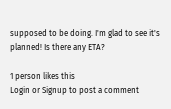supposed to be doing. I'm glad to see it's planned! Is there any ETA?

1 person likes this
Login or Signup to post a comment